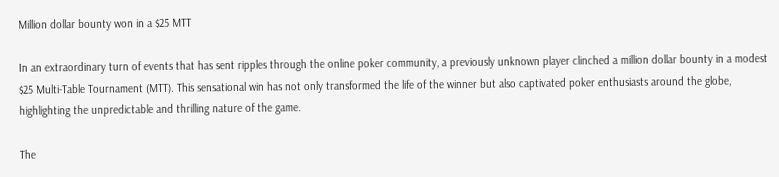Million dollar bounty won in a $25 MTT

In an extraordinary turn of events that has sent ripples through the online poker community, a previously unknown player clinched a million dollar bounty in a modest $25 Multi-Table Tournament (MTT). This sensational win has not only transformed the life of the winner but also captivated poker enthusiasts around the globe, highlighting the unpredictable and thrilling nature of the game.

The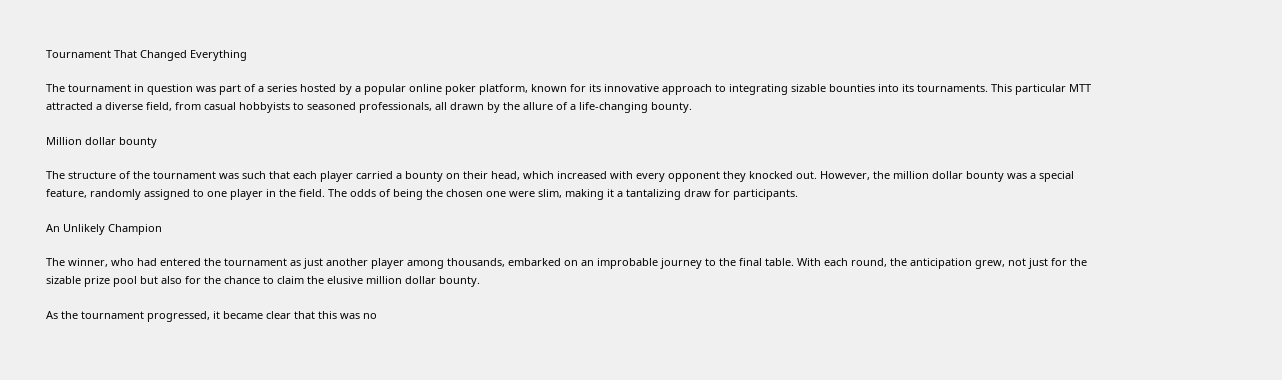Tournament That Changed Everything

The tournament in question was part of a series hosted by a popular online poker platform, known for its innovative approach to integrating sizable bounties into its tournaments. This particular MTT attracted a diverse field, from casual hobbyists to seasoned professionals, all drawn by the allure of a life-changing bounty.

Million dollar bounty

The structure of the tournament was such that each player carried a bounty on their head, which increased with every opponent they knocked out. However, the million dollar bounty was a special feature, randomly assigned to one player in the field. The odds of being the chosen one were slim, making it a tantalizing draw for participants.

An Unlikely Champion

The winner, who had entered the tournament as just another player among thousands, embarked on an improbable journey to the final table. With each round, the anticipation grew, not just for the sizable prize pool but also for the chance to claim the elusive million dollar bounty.

As the tournament progressed, it became clear that this was no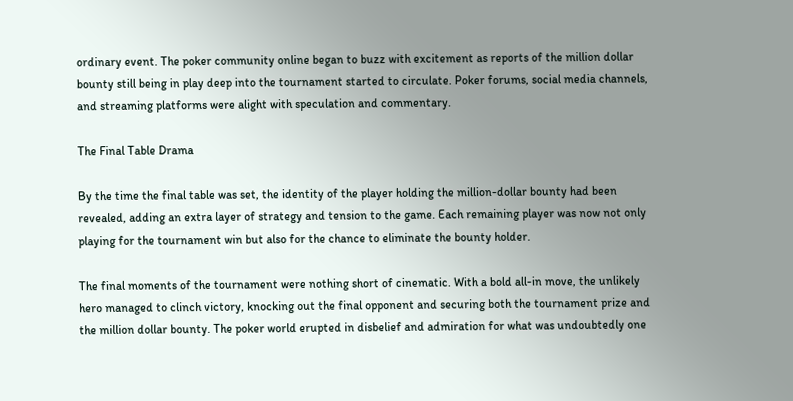ordinary event. The poker community online began to buzz with excitement as reports of the million dollar bounty still being in play deep into the tournament started to circulate. Poker forums, social media channels, and streaming platforms were alight with speculation and commentary.

The Final Table Drama

By the time the final table was set, the identity of the player holding the million-dollar bounty had been revealed, adding an extra layer of strategy and tension to the game. Each remaining player was now not only playing for the tournament win but also for the chance to eliminate the bounty holder.

The final moments of the tournament were nothing short of cinematic. With a bold all-in move, the unlikely hero managed to clinch victory, knocking out the final opponent and securing both the tournament prize and the million dollar bounty. The poker world erupted in disbelief and admiration for what was undoubtedly one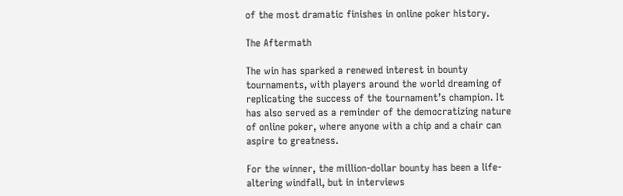of the most dramatic finishes in online poker history.

The Aftermath

The win has sparked a renewed interest in bounty tournaments, with players around the world dreaming of replicating the success of the tournament’s champion. It has also served as a reminder of the democratizing nature of online poker, where anyone with a chip and a chair can aspire to greatness.

For the winner, the million-dollar bounty has been a life-altering windfall, but in interviews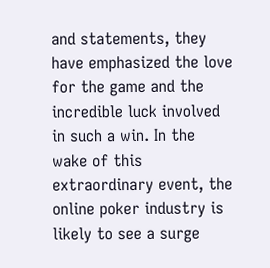and statements, they have emphasized the love for the game and the incredible luck involved in such a win. In the wake of this extraordinary event, the online poker industry is likely to see a surge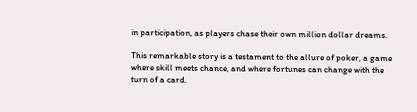in participation, as players chase their own million dollar dreams.

This remarkable story is a testament to the allure of poker, a game where skill meets chance, and where fortunes can change with the turn of a card.